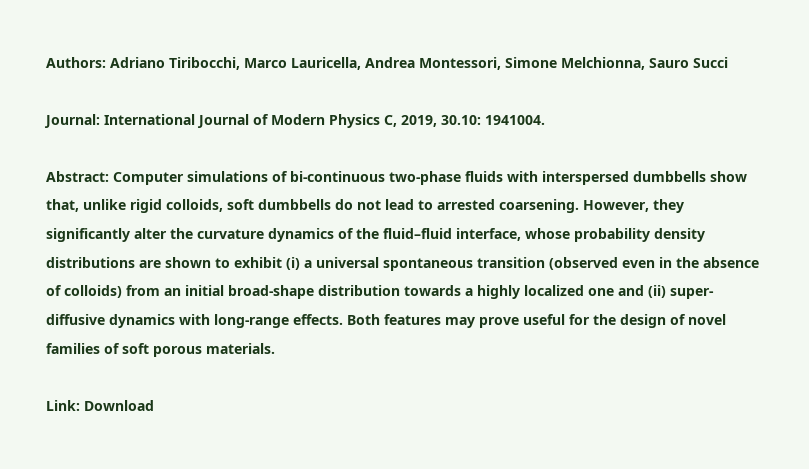Authors: Adriano Tiribocchi, Marco Lauricella, Andrea Montessori, Simone Melchionna, Sauro Succi

Journal: International Journal of Modern Physics C, 2019, 30.10: 1941004.

Abstract: Computer simulations of bi-continuous two-phase fluids with interspersed dumbbells show that, unlike rigid colloids, soft dumbbells do not lead to arrested coarsening. However, they significantly alter the curvature dynamics of the fluid–fluid interface, whose probability density distributions are shown to exhibit (i) a universal spontaneous transition (observed even in the absence of colloids) from an initial broad-shape distribution towards a highly localized one and (ii) super-diffusive dynamics with long-range effects. Both features may prove useful for the design of novel families of soft porous materials.

Link: Download